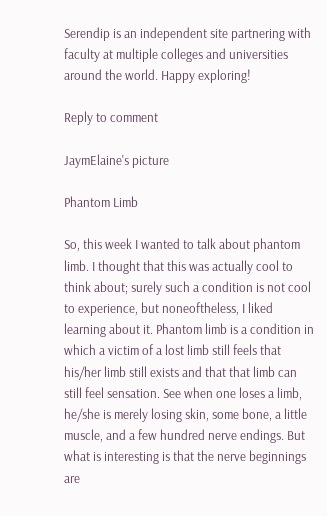Serendip is an independent site partnering with faculty at multiple colleges and universities around the world. Happy exploring!

Reply to comment

JaymElaine's picture

Phantom Limb

So, this week I wanted to talk about phantom limb. I thought that this was actually cool to think about; surely such a condition is not cool to experience, but noneoftheless, I liked learning about it. Phantom limb is a condition in which a victim of a lost limb still feels that his/her limb still exists and that that limb can still feel sensation. See when one loses a limb, he/she is merely losing skin, some bone, a little muscle, and a few hundred nerve endings. But what is interesting is that the nerve beginnings are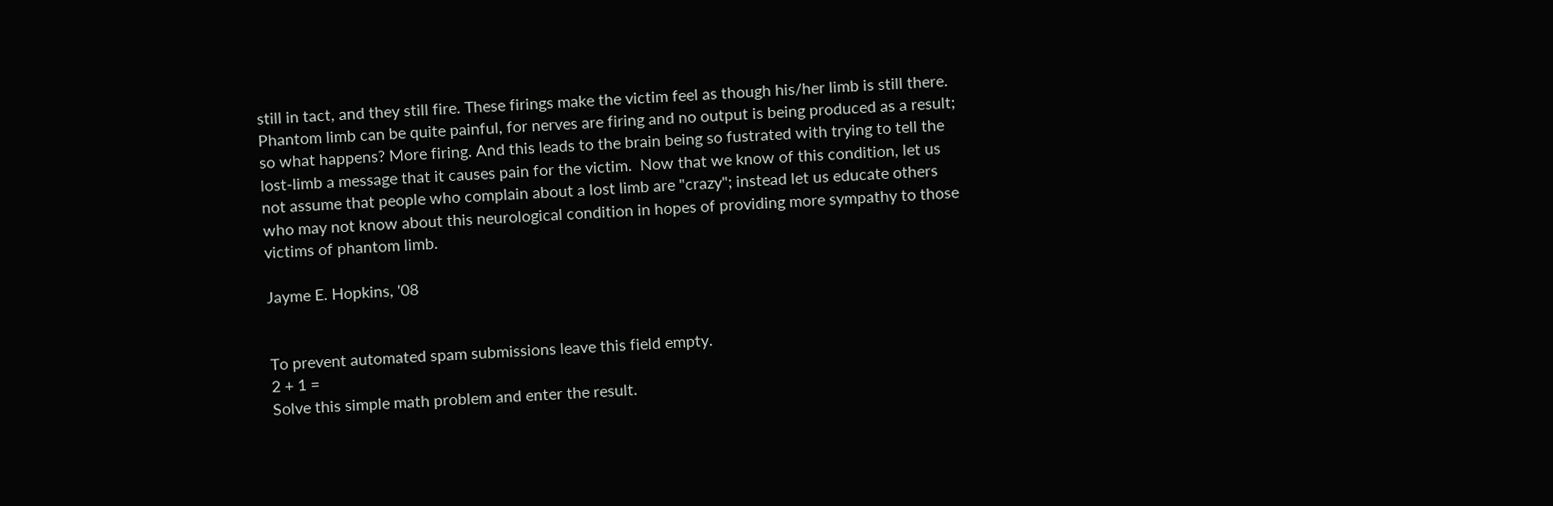still in tact, and they still fire. These firings make the victim feel as though his/her limb is still there. Phantom limb can be quite painful, for nerves are firing and no output is being produced as a result; so what happens? More firing. And this leads to the brain being so fustrated with trying to tell the lost-limb a message that it causes pain for the victim.  Now that we know of this condition, let us not assume that people who complain about a lost limb are "crazy"; instead let us educate others who may not know about this neurological condition in hopes of providing more sympathy to those victims of phantom limb.

Jayme E. Hopkins, '08


To prevent automated spam submissions leave this field empty.
2 + 1 =
Solve this simple math problem and enter the result.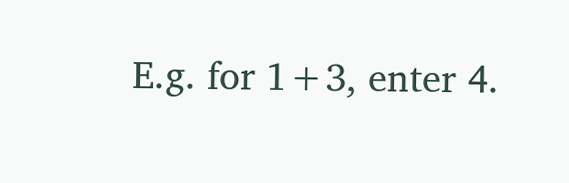E.g. for 1+3, enter 4.